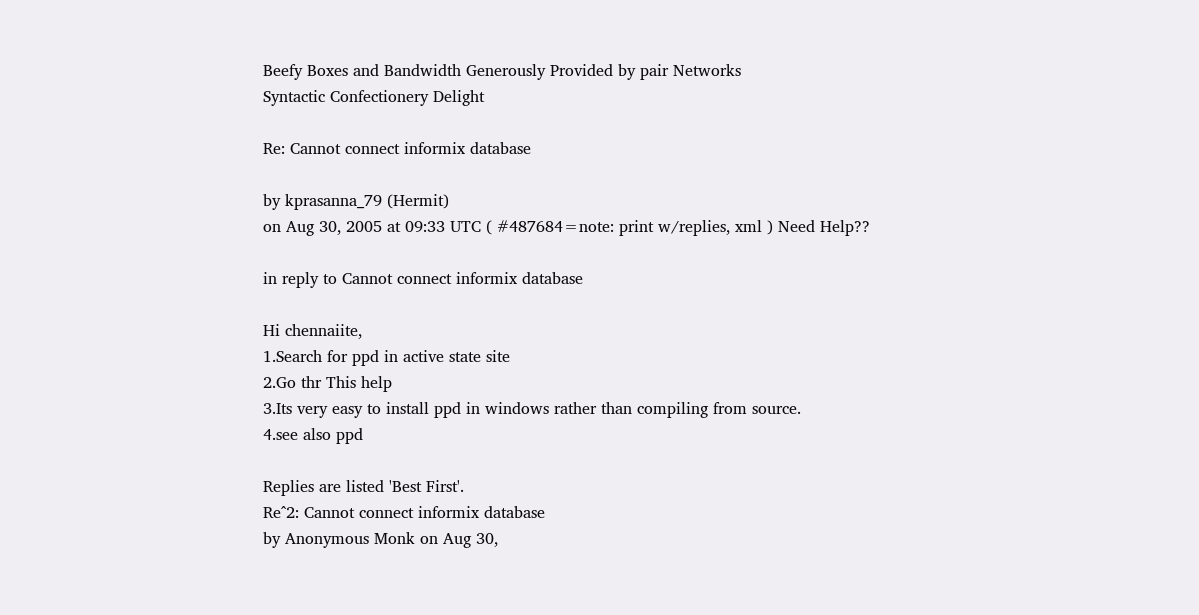Beefy Boxes and Bandwidth Generously Provided by pair Networks
Syntactic Confectionery Delight

Re: Cannot connect informix database

by kprasanna_79 (Hermit)
on Aug 30, 2005 at 09:33 UTC ( #487684=note: print w/replies, xml ) Need Help??

in reply to Cannot connect informix database

Hi chennaiite,
1.Search for ppd in active state site
2.Go thr This help
3.Its very easy to install ppd in windows rather than compiling from source.
4.see also ppd

Replies are listed 'Best First'.
Re^2: Cannot connect informix database
by Anonymous Monk on Aug 30,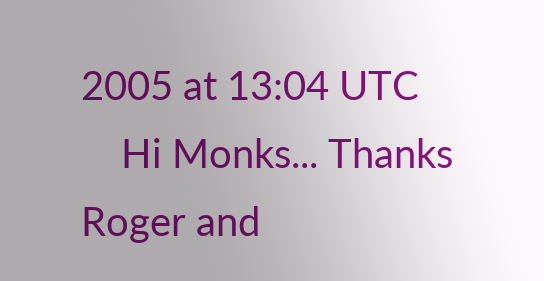2005 at 13:04 UTC
    Hi Monks... Thanks Roger and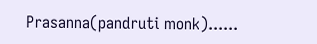Prasanna(pandruti monk)......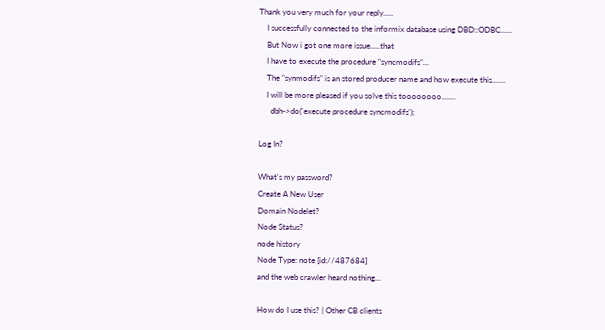Thank you very much for your reply.....
    I successfully connected to the informix database using DBD::ODBC......
    But Now i got one more issue.....that
    I have to execute the procedure "syncmodifs"...
    The "synmodifs" is an stored producer name and how execute this.......
    I will be more pleased if you solve this toooooooo.......
      dbh->do('execute procedure syncmodifs');

Log In?

What's my password?
Create A New User
Domain Nodelet?
Node Status?
node history
Node Type: note [id://487684]
and the web crawler heard nothing...

How do I use this? | Other CB clients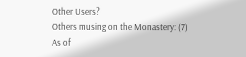Other Users?
Others musing on the Monastery: (7)
As of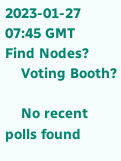2023-01-27 07:45 GMT
Find Nodes?
    Voting Booth?

    No recent polls found